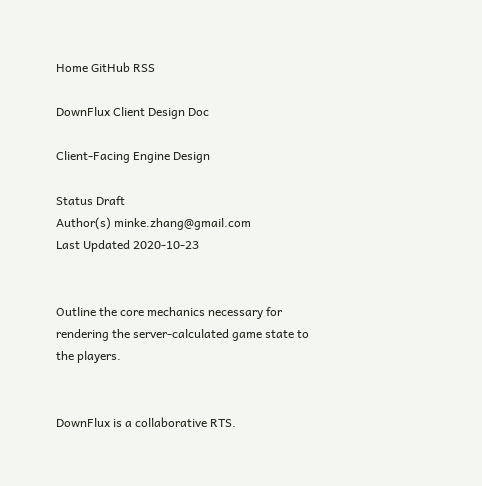Home GitHub RSS

DownFlux Client Design Doc

Client-Facing Engine Design

Status Draft
Author(s) minke.zhang@gmail.com
Last Updated 2020-10-23


Outline the core mechanics necessary for rendering the server-calculated game state to the players.


DownFlux is a collaborative RTS.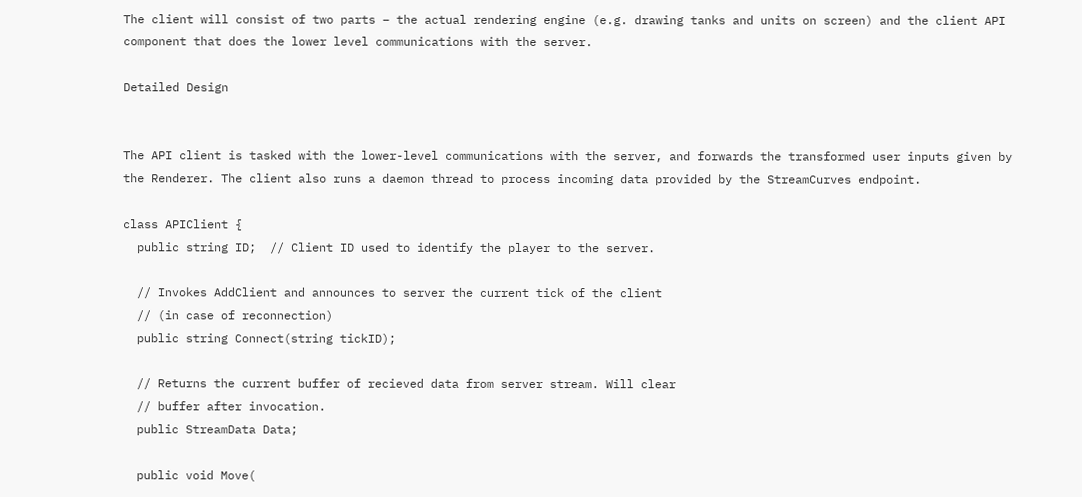The client will consist of two parts – the actual rendering engine (e.g. drawing tanks and units on screen) and the client API component that does the lower level communications with the server.

Detailed Design


The API client is tasked with the lower-level communications with the server, and forwards the transformed user inputs given by the Renderer. The client also runs a daemon thread to process incoming data provided by the StreamCurves endpoint.

class APIClient {
  public string ID;  // Client ID used to identify the player to the server.

  // Invokes AddClient and announces to server the current tick of the client
  // (in case of reconnection)
  public string Connect(string tickID);

  // Returns the current buffer of recieved data from server stream. Will clear
  // buffer after invocation.
  public StreamData Data;

  public void Move(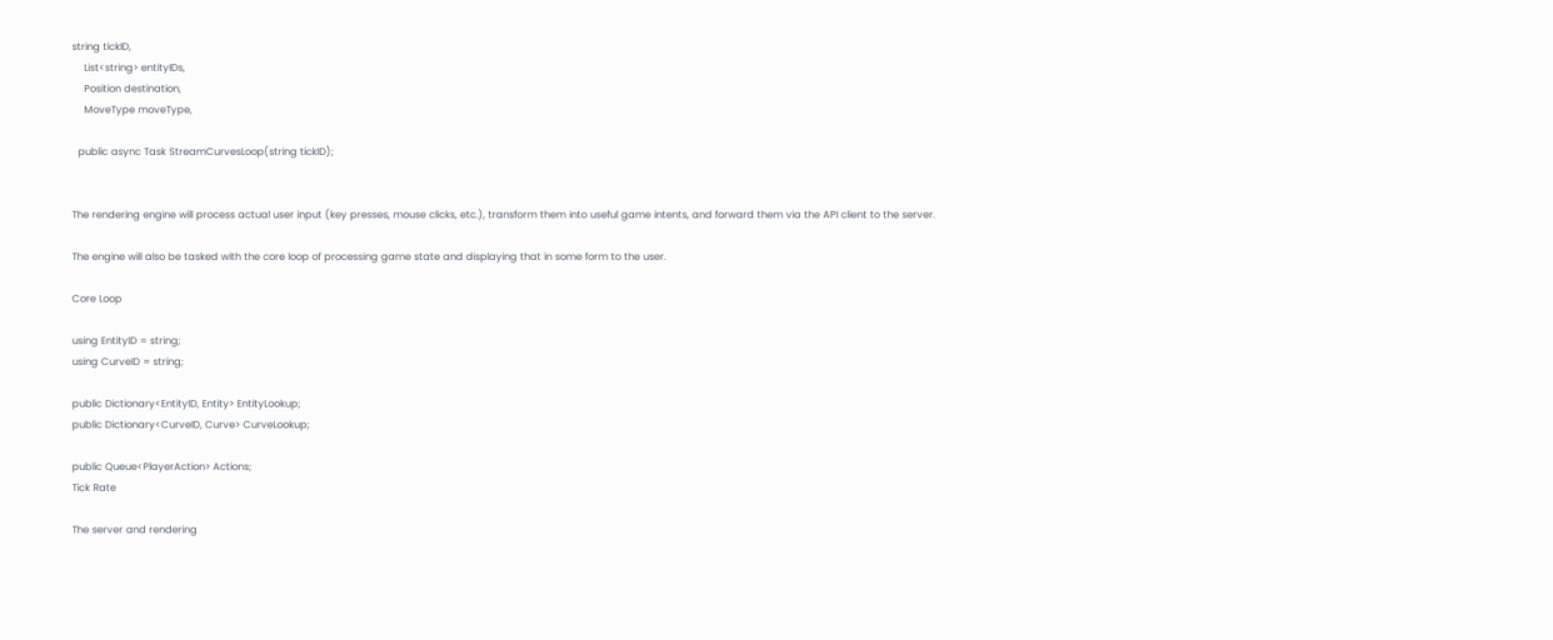string tickID,
    List<string> entityIDs,
    Position destination,
    MoveType moveType,

  public async Task StreamCurvesLoop(string tickID);


The rendering engine will process actual user input (key presses, mouse clicks, etc.), transform them into useful game intents, and forward them via the API client to the server.

The engine will also be tasked with the core loop of processing game state and displaying that in some form to the user.

Core Loop

using EntityID = string;
using CurveID = string;

public Dictionary<EntityID, Entity> EntityLookup;
public Dictionary<CurveID, Curve> CurveLookup;

public Queue<PlayerAction> Actions;
Tick Rate

The server and rendering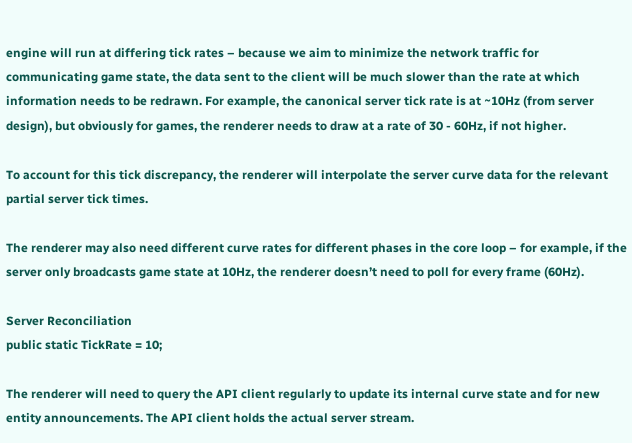engine will run at differing tick rates – because we aim to minimize the network traffic for communicating game state, the data sent to the client will be much slower than the rate at which information needs to be redrawn. For example, the canonical server tick rate is at ~10Hz (from server design), but obviously for games, the renderer needs to draw at a rate of 30 - 60Hz, if not higher.

To account for this tick discrepancy, the renderer will interpolate the server curve data for the relevant partial server tick times.

The renderer may also need different curve rates for different phases in the core loop – for example, if the server only broadcasts game state at 10Hz, the renderer doesn’t need to poll for every frame (60Hz).

Server Reconciliation
public static TickRate = 10;

The renderer will need to query the API client regularly to update its internal curve state and for new entity announcements. The API client holds the actual server stream.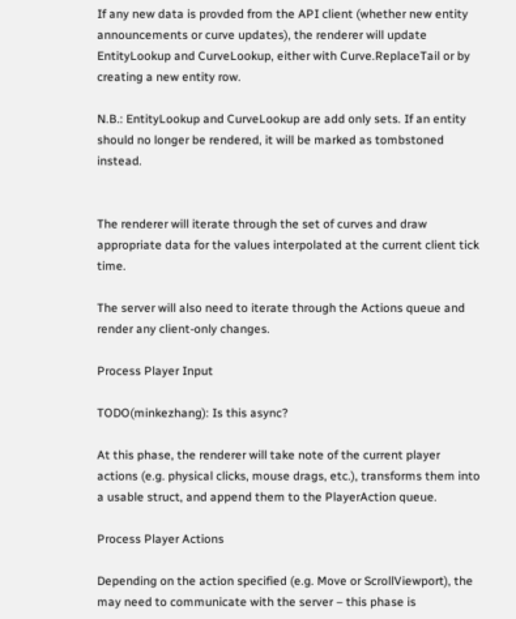If any new data is provded from the API client (whether new entity announcements or curve updates), the renderer will update EntityLookup and CurveLookup, either with Curve.ReplaceTail or by creating a new entity row.

N.B.: EntityLookup and CurveLookup are add only sets. If an entity should no longer be rendered, it will be marked as tombstoned instead.


The renderer will iterate through the set of curves and draw appropriate data for the values interpolated at the current client tick time.

The server will also need to iterate through the Actions queue and render any client-only changes.

Process Player Input

TODO(minkezhang): Is this async?

At this phase, the renderer will take note of the current player actions (e.g. physical clicks, mouse drags, etc.), transforms them into a usable struct, and append them to the PlayerAction queue.

Process Player Actions

Depending on the action specified (e.g. Move or ScrollViewport), the may need to communicate with the server – this phase is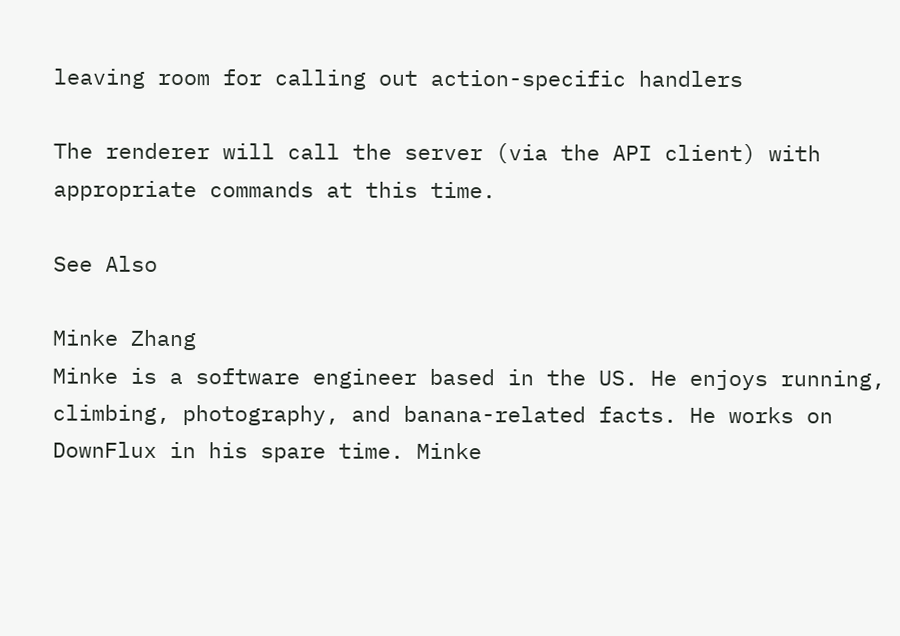leaving room for calling out action-specific handlers

The renderer will call the server (via the API client) with appropriate commands at this time.

See Also

Minke Zhang
Minke is a software engineer based in the US. He enjoys running, climbing, photography, and banana-related facts. He works on DownFlux in his spare time. Minke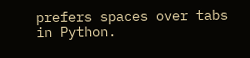prefers spaces over tabs in Python.